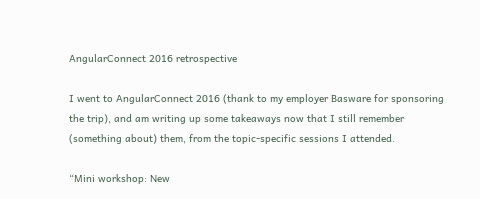AngularConnect 2016 retrospective

I went to AngularConnect 2016 (thank to my employer Basware for sponsoring the trip), and am writing up some takeaways now that I still remember (something about) them, from the topic-specific sessions I attended.

“Mini workshop: New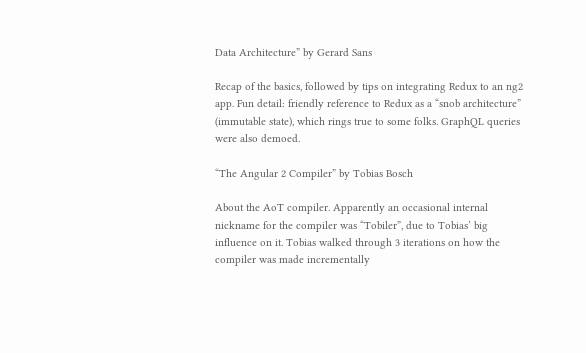Data Architecture” by Gerard Sans

Recap of the basics, followed by tips on integrating Redux to an ng2 app. Fun detail: friendly reference to Redux as a “snob architecture” (immutable state), which rings true to some folks. GraphQL queries were also demoed.

“The Angular 2 Compiler” by Tobias Bosch

About the AoT compiler. Apparently an occasional internal nickname for the compiler was “Tobiler”, due to Tobias’ big influence on it. Tobias walked through 3 iterations on how the compiler was made incrementally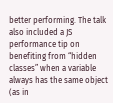better performing. The talk also included a JS performance tip on benefiting from “hidden classes” when a variable always has the same object (as in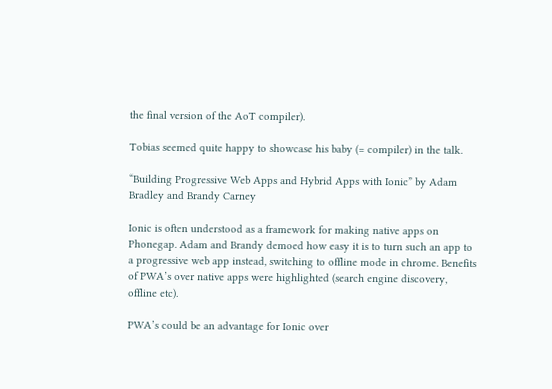the final version of the AoT compiler).

Tobias seemed quite happy to showcase his baby (= compiler) in the talk.

“Building Progressive Web Apps and Hybrid Apps with Ionic” by Adam Bradley and Brandy Carney

Ionic is often understood as a framework for making native apps on Phonegap. Adam and Brandy demoed how easy it is to turn such an app to a progressive web app instead, switching to offline mode in chrome. Benefits of PWA’s over native apps were highlighted (search engine discovery, offline etc).

PWA’s could be an advantage for Ionic over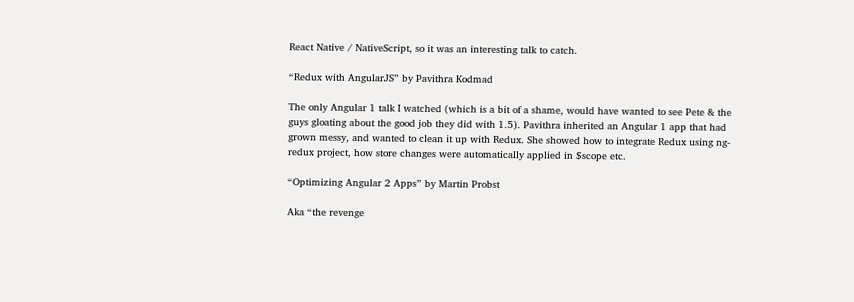React Native / NativeScript, so it was an interesting talk to catch.

“Redux with AngularJS” by Pavithra Kodmad

The only Angular 1 talk I watched (which is a bit of a shame, would have wanted to see Pete & the guys gloating about the good job they did with 1.5). Pavithra inherited an Angular 1 app that had grown messy, and wanted to clean it up with Redux. She showed how to integrate Redux using ng-redux project, how store changes were automatically applied in $scope etc.

“Optimizing Angular 2 Apps” by Martin Probst

Aka “the revenge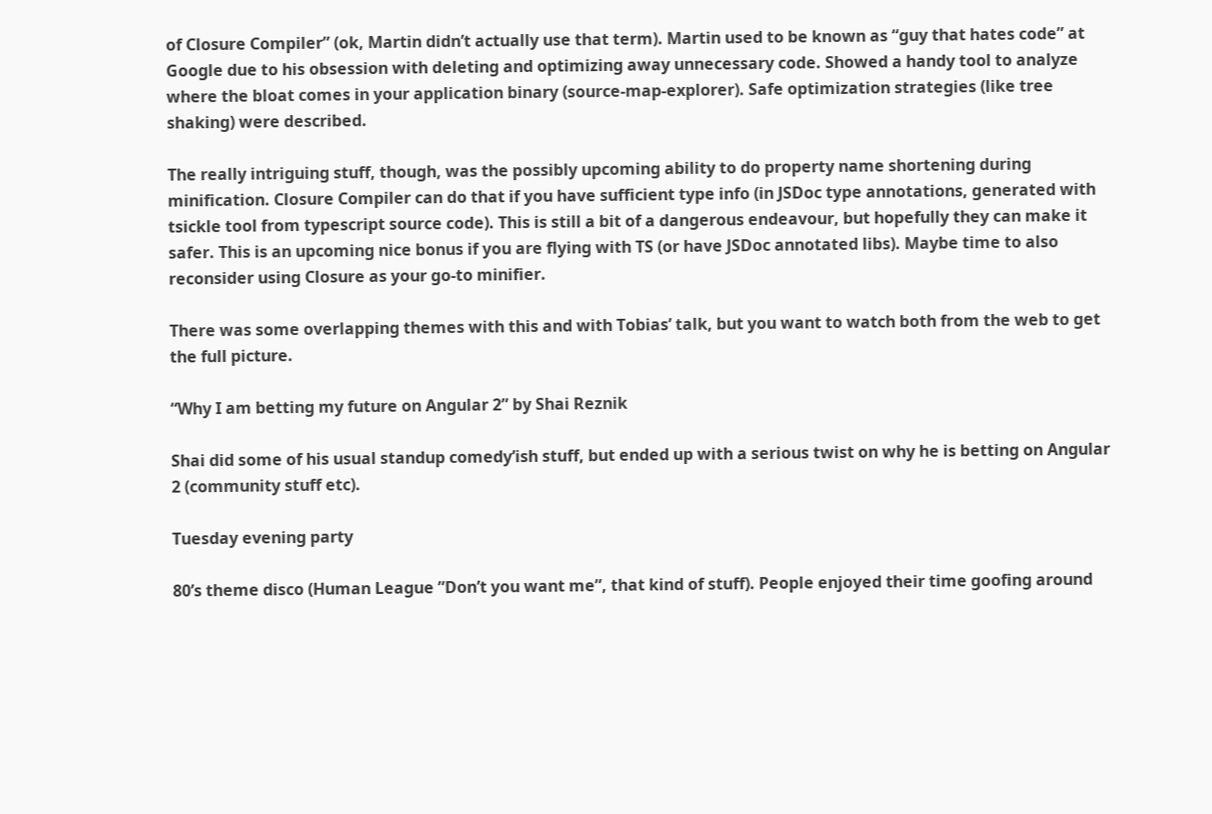of Closure Compiler” (ok, Martin didn’t actually use that term). Martin used to be known as “guy that hates code” at Google due to his obsession with deleting and optimizing away unnecessary code. Showed a handy tool to analyze where the bloat comes in your application binary (source-map-explorer). Safe optimization strategies (like tree shaking) were described.

The really intriguing stuff, though, was the possibly upcoming ability to do property name shortening during minification. Closure Compiler can do that if you have sufficient type info (in JSDoc type annotations, generated with tsickle tool from typescript source code). This is still a bit of a dangerous endeavour, but hopefully they can make it safer. This is an upcoming nice bonus if you are flying with TS (or have JSDoc annotated libs). Maybe time to also reconsider using Closure as your go-to minifier.

There was some overlapping themes with this and with Tobias’ talk, but you want to watch both from the web to get the full picture.

“Why I am betting my future on Angular 2” by Shai Reznik

Shai did some of his usual standup comedy’ish stuff, but ended up with a serious twist on why he is betting on Angular 2 (community stuff etc).

Tuesday evening party

80’s theme disco (Human League ”Don’t you want me”, that kind of stuff). People enjoyed their time goofing around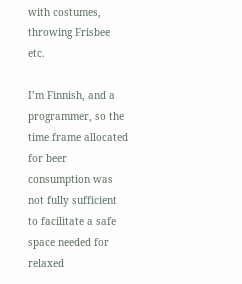with costumes, throwing Frisbee etc.

I’m Finnish, and a programmer, so the time frame allocated for beer consumption was not fully sufficient to facilitate a safe space needed for relaxed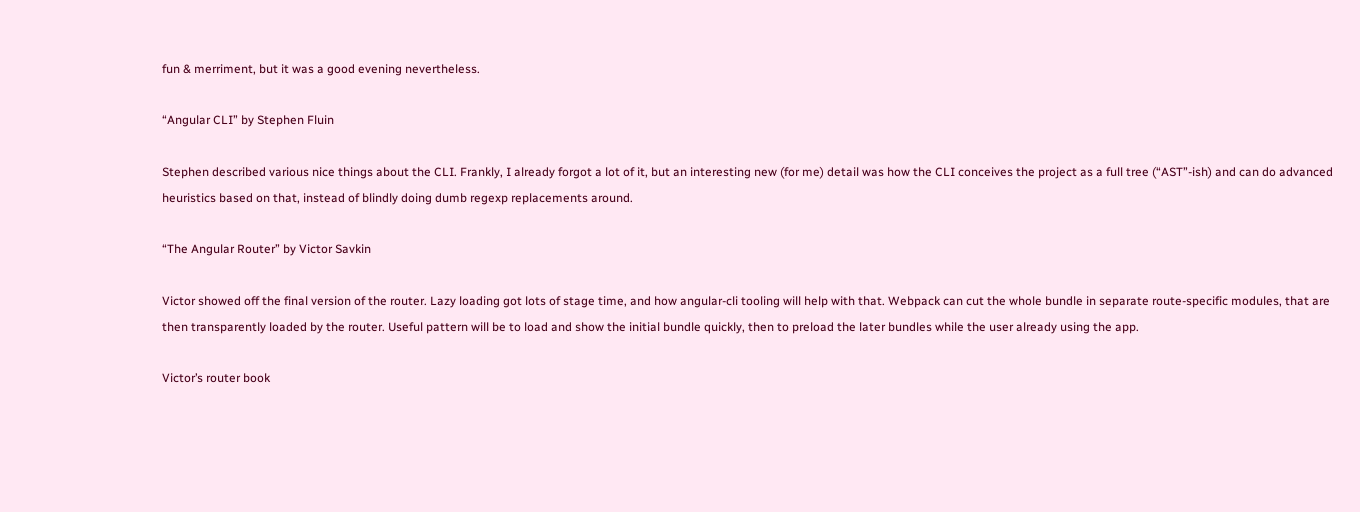fun & merriment, but it was a good evening nevertheless.

“Angular CLI” by Stephen Fluin

Stephen described various nice things about the CLI. Frankly, I already forgot a lot of it, but an interesting new (for me) detail was how the CLI conceives the project as a full tree (“AST”-ish) and can do advanced heuristics based on that, instead of blindly doing dumb regexp replacements around.

“The Angular Router” by Victor Savkin

Victor showed off the final version of the router. Lazy loading got lots of stage time, and how angular-cli tooling will help with that. Webpack can cut the whole bundle in separate route-specific modules, that are then transparently loaded by the router. Useful pattern will be to load and show the initial bundle quickly, then to preload the later bundles while the user already using the app.

Victor’s router book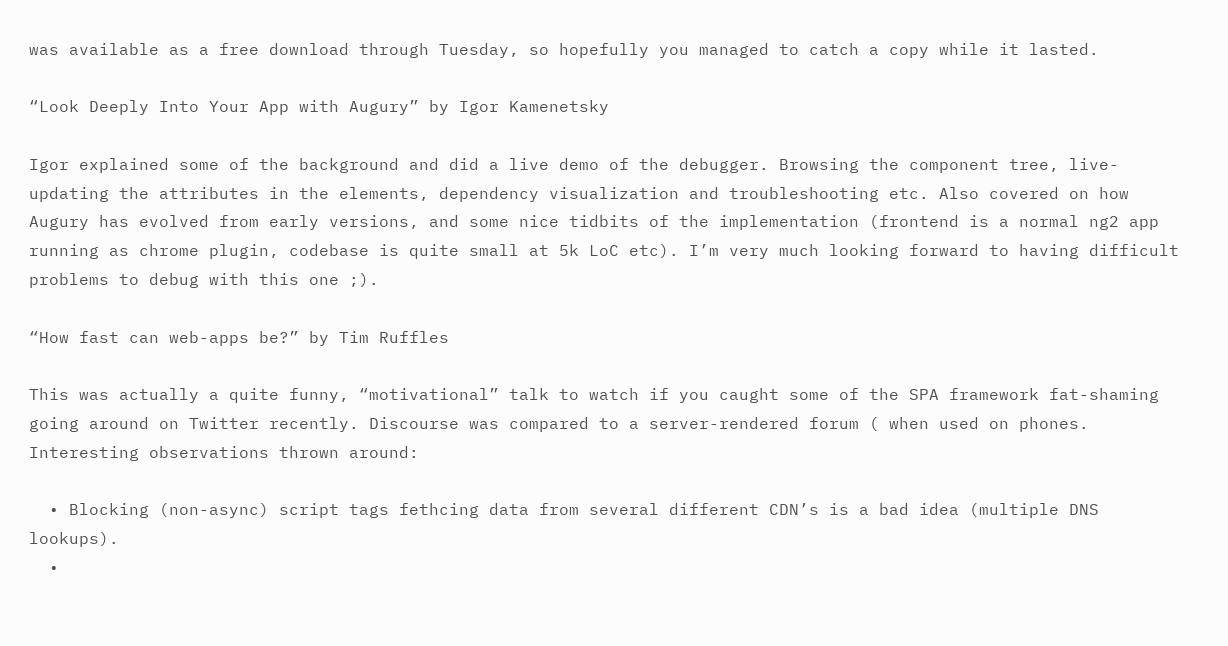was available as a free download through Tuesday, so hopefully you managed to catch a copy while it lasted.

“Look Deeply Into Your App with Augury” by Igor Kamenetsky

Igor explained some of the background and did a live demo of the debugger. Browsing the component tree, live-updating the attributes in the elements, dependency visualization and troubleshooting etc. Also covered on how Augury has evolved from early versions, and some nice tidbits of the implementation (frontend is a normal ng2 app running as chrome plugin, codebase is quite small at 5k LoC etc). I’m very much looking forward to having difficult problems to debug with this one ;).

“How fast can web-apps be?” by Tim Ruffles

This was actually a quite funny, “motivational” talk to watch if you caught some of the SPA framework fat-shaming going around on Twitter recently. Discourse was compared to a server-rendered forum ( when used on phones. Interesting observations thrown around:

  • Blocking (non-async) script tags fethcing data from several different CDN’s is a bad idea (multiple DNS lookups).
  •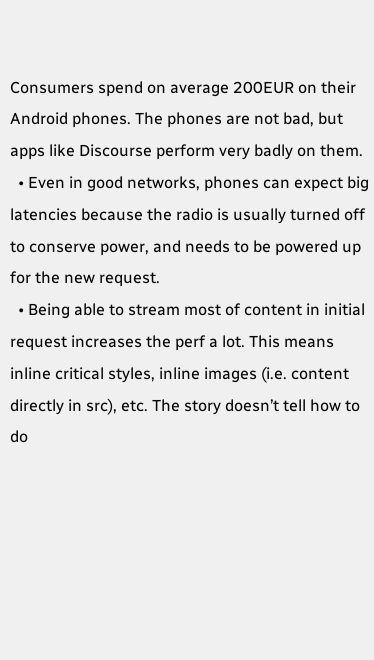Consumers spend on average 200EUR on their Android phones. The phones are not bad, but apps like Discourse perform very badly on them.
  • Even in good networks, phones can expect big latencies because the radio is usually turned off to conserve power, and needs to be powered up for the new request.
  • Being able to stream most of content in initial request increases the perf a lot. This means inline critical styles, inline images (i.e. content directly in src), etc. The story doesn’t tell how to do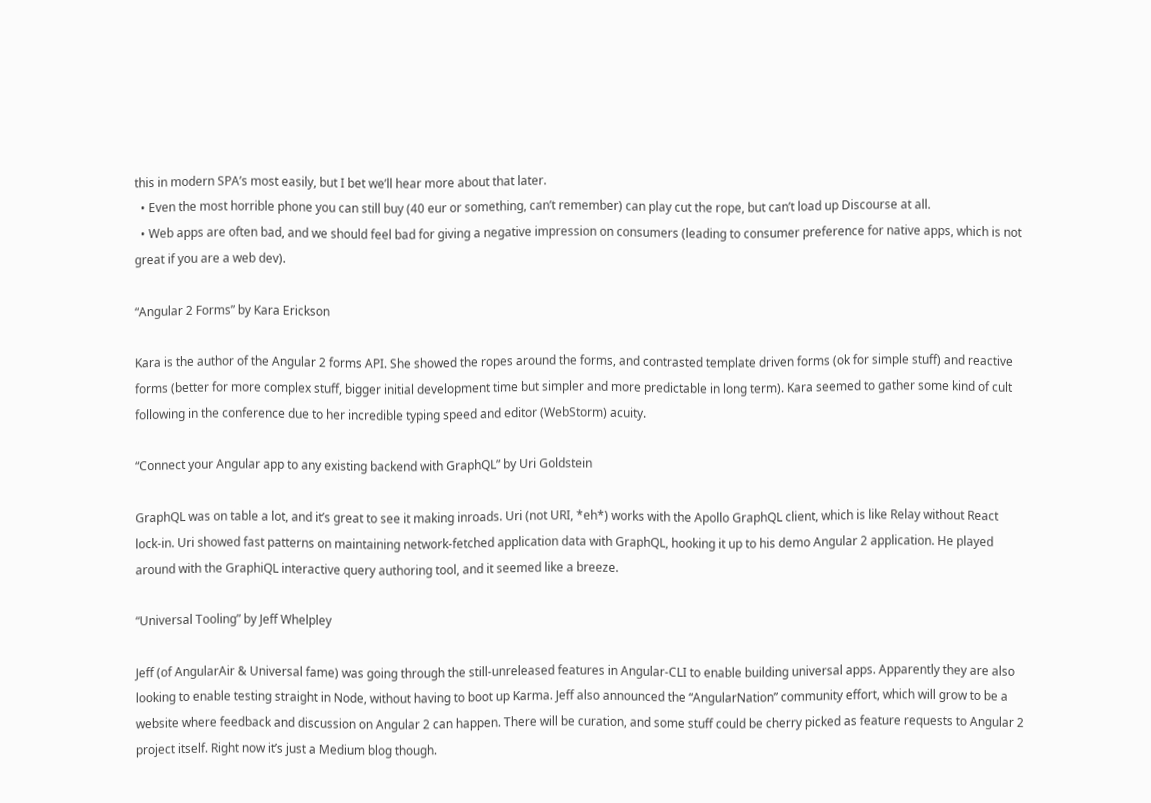this in modern SPA’s most easily, but I bet we’ll hear more about that later.
  • Even the most horrible phone you can still buy (40 eur or something, can’t remember) can play cut the rope, but can’t load up Discourse at all.
  • Web apps are often bad, and we should feel bad for giving a negative impression on consumers (leading to consumer preference for native apps, which is not great if you are a web dev).

“Angular 2 Forms” by Kara Erickson

Kara is the author of the Angular 2 forms API. She showed the ropes around the forms, and contrasted template driven forms (ok for simple stuff) and reactive forms (better for more complex stuff, bigger initial development time but simpler and more predictable in long term). Kara seemed to gather some kind of cult following in the conference due to her incredible typing speed and editor (WebStorm) acuity.

“Connect your Angular app to any existing backend with GraphQL” by Uri Goldstein

GraphQL was on table a lot, and it’s great to see it making inroads. Uri (not URI, *eh*) works with the Apollo GraphQL client, which is like Relay without React lock-in. Uri showed fast patterns on maintaining network-fetched application data with GraphQL, hooking it up to his demo Angular 2 application. He played around with the GraphiQL interactive query authoring tool, and it seemed like a breeze.

“Universal Tooling” by Jeff Whelpley

Jeff (of AngularAir & Universal fame) was going through the still-unreleased features in Angular-CLI to enable building universal apps. Apparently they are also looking to enable testing straight in Node, without having to boot up Karma. Jeff also announced the “AngularNation” community effort, which will grow to be a website where feedback and discussion on Angular 2 can happen. There will be curation, and some stuff could be cherry picked as feature requests to Angular 2 project itself. Right now it’s just a Medium blog though.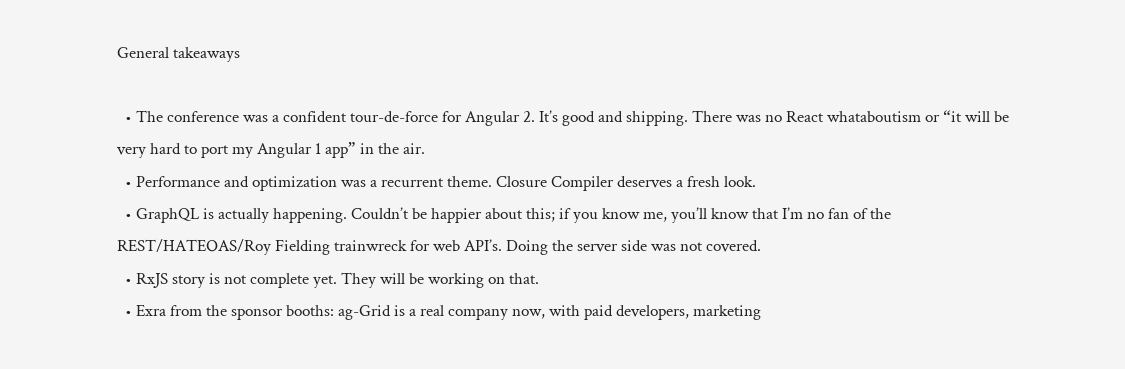General takeaways

  • The conference was a confident tour-de-force for Angular 2. It’s good and shipping. There was no React whataboutism or “it will be very hard to port my Angular 1 app” in the air.
  • Performance and optimization was a recurrent theme. Closure Compiler deserves a fresh look.
  • GraphQL is actually happening. Couldn’t be happier about this; if you know me, you’ll know that I’m no fan of the REST/HATEOAS/Roy Fielding trainwreck for web API’s. Doing the server side was not covered.
  • RxJS story is not complete yet. They will be working on that.
  • Exra from the sponsor booths: ag-Grid is a real company now, with paid developers, marketing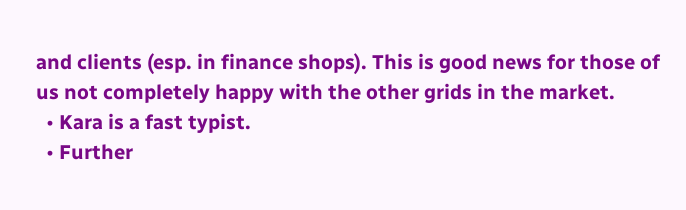and clients (esp. in finance shops). This is good news for those of us not completely happy with the other grids in the market.
  • Kara is a fast typist.
  • Further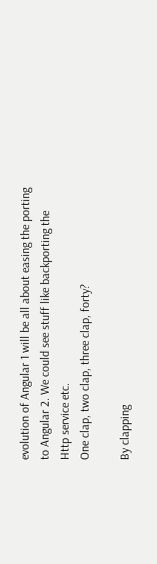evolution of Angular 1 will be all about easing the porting to Angular 2. We could see stuff like backporting the Http service etc.
One clap, two clap, three clap, forty?

By clapping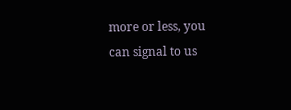more or less, you can signal to us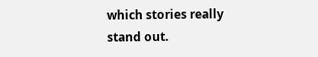which stories really stand out.